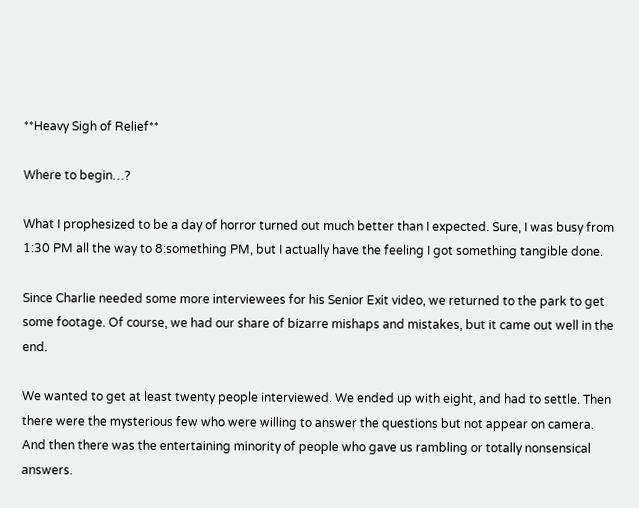**Heavy Sigh of Relief**

Where to begin…?

What I prophesized to be a day of horror turned out much better than I expected. Sure, I was busy from 1:30 PM all the way to 8:something PM, but I actually have the feeling I got something tangible done.

Since Charlie needed some more interviewees for his Senior Exit video, we returned to the park to get some footage. Of course, we had our share of bizarre mishaps and mistakes, but it came out well in the end.

We wanted to get at least twenty people interviewed. We ended up with eight, and had to settle. Then there were the mysterious few who were willing to answer the questions but not appear on camera. And then there was the entertaining minority of people who gave us rambling or totally nonsensical answers.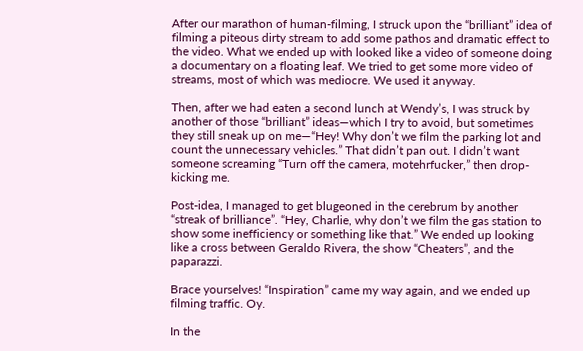After our marathon of human-filming, I struck upon the “brilliant” idea of filming a piteous dirty stream to add some pathos and dramatic effect to the video. What we ended up with looked like a video of someone doing a documentary on a floating leaf. We tried to get some more video of streams, most of which was mediocre. We used it anyway.

Then, after we had eaten a second lunch at Wendy’s, I was struck by another of those “brilliant” ideas—which I try to avoid, but sometimes they still sneak up on me—“Hey! Why don’t we film the parking lot and count the unnecessary vehicles.” That didn’t pan out. I didn’t want someone screaming “Turn off the camera, motehrfucker,” then drop-kicking me.

Post-idea, I managed to get blugeoned in the cerebrum by another “streak of brilliance”. “Hey, Charlie, why don’t we film the gas station to show some inefficiency or something like that.” We ended up looking like a cross between Geraldo Rivera, the show “Cheaters”, and the paparazzi.

Brace yourselves! “Inspiration” came my way again, and we ended up filming traffic. Oy.

In the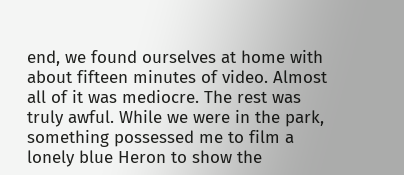end, we found ourselves at home with about fifteen minutes of video. Almost all of it was mediocre. The rest was truly awful. While we were in the park, something possessed me to film a lonely blue Heron to show the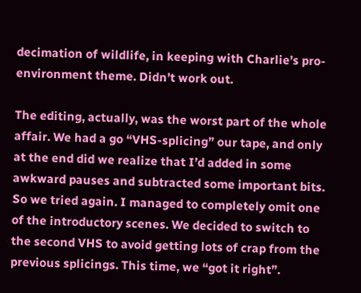decimation of wildlife, in keeping with Charlie’s pro-environment theme. Didn’t work out.

The editing, actually, was the worst part of the whole affair. We had a go “VHS-splicing” our tape, and only at the end did we realize that I’d added in some awkward pauses and subtracted some important bits. So we tried again. I managed to completely omit one of the introductory scenes. We decided to switch to the second VHS to avoid getting lots of crap from the previous splicings. This time, we “got it right”.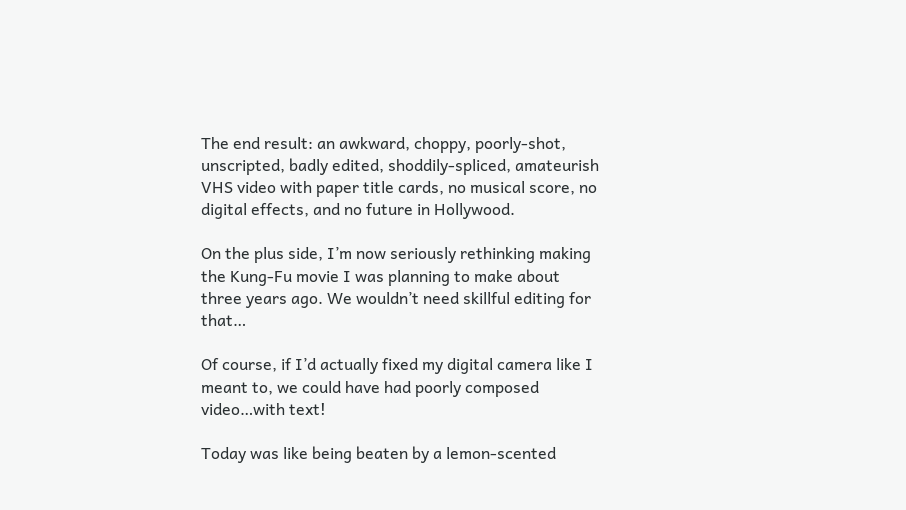The end result: an awkward, choppy, poorly-shot, unscripted, badly edited, shoddily-spliced, amateurish VHS video with paper title cards, no musical score, no digital effects, and no future in Hollywood.

On the plus side, I’m now seriously rethinking making the Kung-Fu movie I was planning to make about three years ago. We wouldn’t need skillful editing for that…

Of course, if I’d actually fixed my digital camera like I meant to, we could have had poorly composed video…with text!

Today was like being beaten by a lemon-scented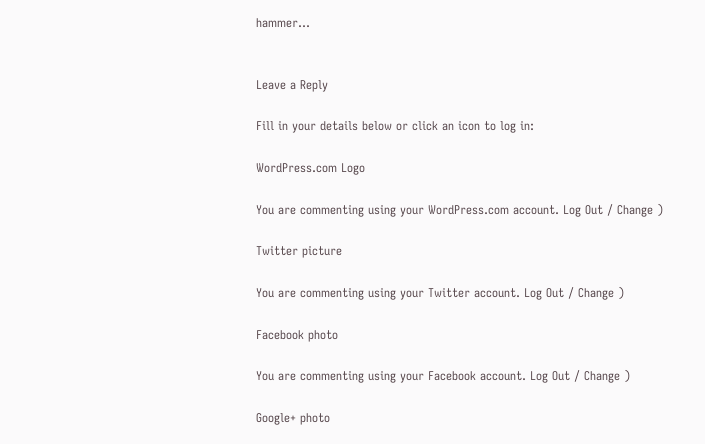hammer…


Leave a Reply

Fill in your details below or click an icon to log in:

WordPress.com Logo

You are commenting using your WordPress.com account. Log Out / Change )

Twitter picture

You are commenting using your Twitter account. Log Out / Change )

Facebook photo

You are commenting using your Facebook account. Log Out / Change )

Google+ photo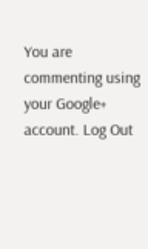You are commenting using your Google+ account. Log Out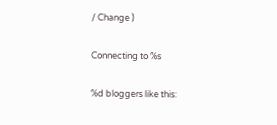/ Change )

Connecting to %s

%d bloggers like this: